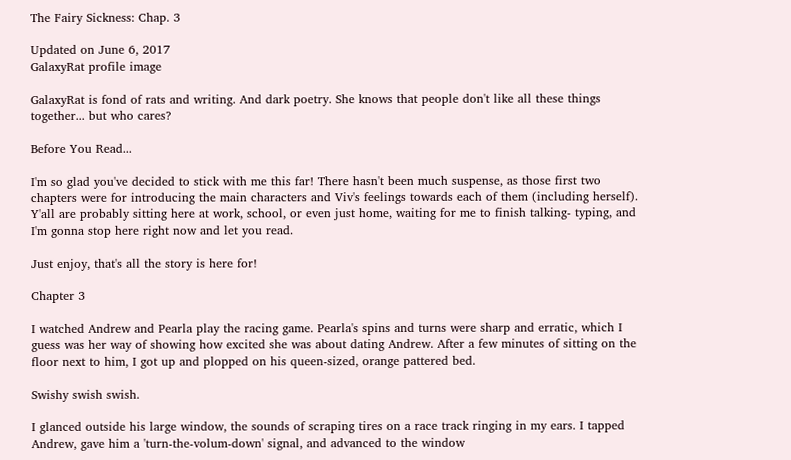The Fairy Sickness: Chap. 3

Updated on June 6, 2017
GalaxyRat profile image

GalaxyRat is fond of rats and writing. And dark poetry. She knows that people don't like all these things together... but who cares?

Before You Read...

I'm so glad you've decided to stick with me this far! There hasn't been much suspense, as those first two chapters were for introducing the main characters and Viv's feelings towards each of them (including herself). Y'all are probably sitting here at work, school, or even just home, waiting for me to finish talking- typing, and I'm gonna stop here right now and let you read.

Just enjoy, that's all the story is here for!

Chapter 3

I watched Andrew and Pearla play the racing game. Pearla's spins and turns were sharp and erratic, which I guess was her way of showing how excited she was about dating Andrew. After a few minutes of sitting on the floor next to him, I got up and plopped on his queen-sized, orange pattered bed.

Swishy swish swish.

I glanced outside his large window, the sounds of scraping tires on a race track ringing in my ears. I tapped Andrew, gave him a 'turn-the-volum-down' signal, and advanced to the window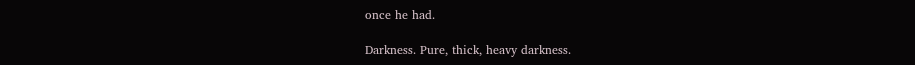once he had.

Darkness. Pure, thick, heavy darkness.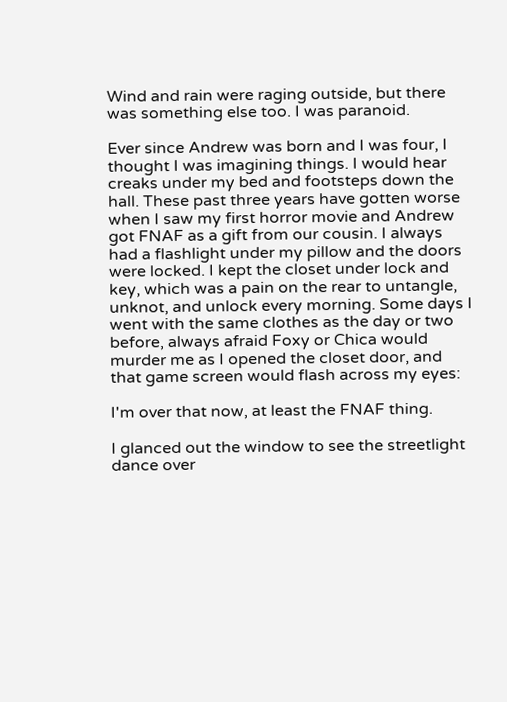Wind and rain were raging outside, but there was something else too. I was paranoid.

Ever since Andrew was born and I was four, I thought I was imagining things. I would hear creaks under my bed and footsteps down the hall. These past three years have gotten worse when I saw my first horror movie and Andrew got FNAF as a gift from our cousin. I always had a flashlight under my pillow and the doors were locked. I kept the closet under lock and key, which was a pain on the rear to untangle, unknot, and unlock every morning. Some days I went with the same clothes as the day or two before, always afraid Foxy or Chica would murder me as I opened the closet door, and that game screen would flash across my eyes:

I'm over that now, at least the FNAF thing.

I glanced out the window to see the streetlight dance over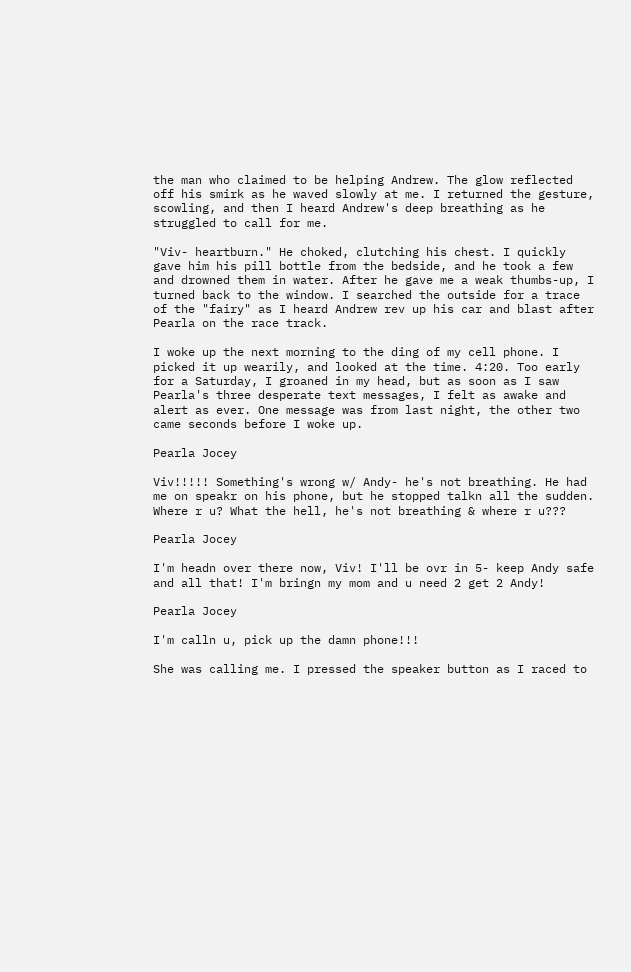the man who claimed to be helping Andrew. The glow reflected off his smirk as he waved slowly at me. I returned the gesture, scowling, and then I heard Andrew's deep breathing as he struggled to call for me.

"Viv- heartburn." He choked, clutching his chest. I quickly gave him his pill bottle from the bedside, and he took a few and drowned them in water. After he gave me a weak thumbs-up, I turned back to the window. I searched the outside for a trace of the "fairy" as I heard Andrew rev up his car and blast after Pearla on the race track.

I woke up the next morning to the ding of my cell phone. I picked it up wearily, and looked at the time. 4:20. Too early for a Saturday, I groaned in my head, but as soon as I saw Pearla's three desperate text messages, I felt as awake and alert as ever. One message was from last night, the other two came seconds before I woke up.

Pearla Jocey

Viv!!!!! Something's wrong w/ Andy- he's not breathing. He had me on speakr on his phone, but he stopped talkn all the sudden. Where r u? What the hell, he's not breathing & where r u???

Pearla Jocey

I'm headn over there now, Viv! I'll be ovr in 5- keep Andy safe and all that! I'm bringn my mom and u need 2 get 2 Andy!

Pearla Jocey

I'm calln u, pick up the damn phone!!!

She was calling me. I pressed the speaker button as I raced to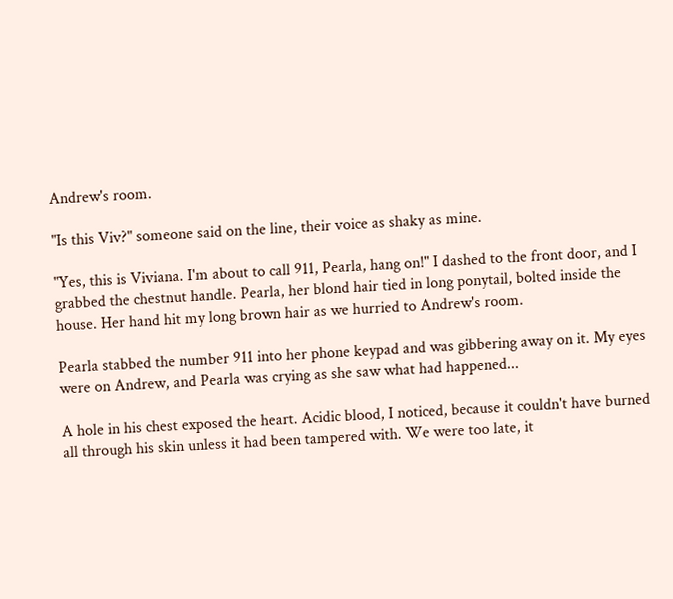Andrew's room.

"Is this Viv?" someone said on the line, their voice as shaky as mine.

"Yes, this is Viviana. I'm about to call 911, Pearla, hang on!" I dashed to the front door, and I grabbed the chestnut handle. Pearla, her blond hair tied in long ponytail, bolted inside the house. Her hand hit my long brown hair as we hurried to Andrew's room.

Pearla stabbed the number 911 into her phone keypad and was gibbering away on it. My eyes were on Andrew, and Pearla was crying as she saw what had happened...

A hole in his chest exposed the heart. Acidic blood, I noticed, because it couldn't have burned all through his skin unless it had been tampered with. We were too late, it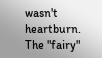wasn't heartburn. The "fairy"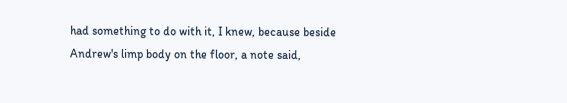had something to do with it, I knew, because beside Andrew's limp body on the floor, a note said,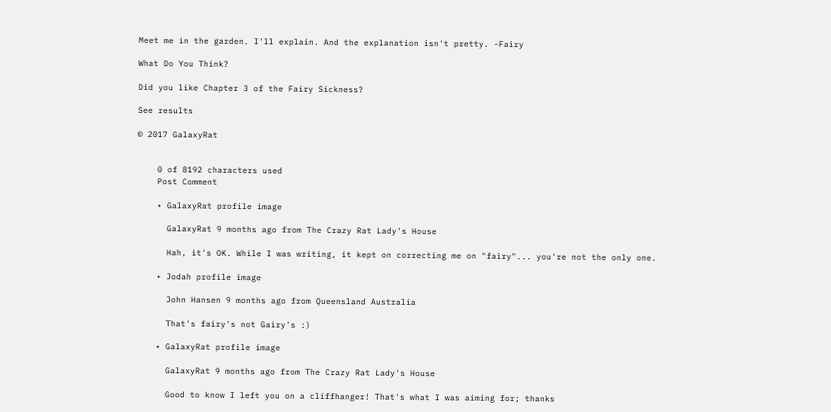Meet me in the garden. I'll explain. And the explanation isn't pretty. -Fairy

What Do You Think?

Did you like Chapter 3 of the Fairy Sickness?

See results

© 2017 GalaxyRat


    0 of 8192 characters used
    Post Comment

    • GalaxyRat profile image

      GalaxyRat 9 months ago from The Crazy Rat Lady's House

      Hah, it's OK. While I was writing, it kept on correcting me on "fairy"... you're not the only one.

    • Jodah profile image

      John Hansen 9 months ago from Queensland Australia

      That's fairy's not Gairy's :)

    • GalaxyRat profile image

      GalaxyRat 9 months ago from The Crazy Rat Lady's House

      Good to know I left you on a cliffhanger! That's what I was aiming for; thanks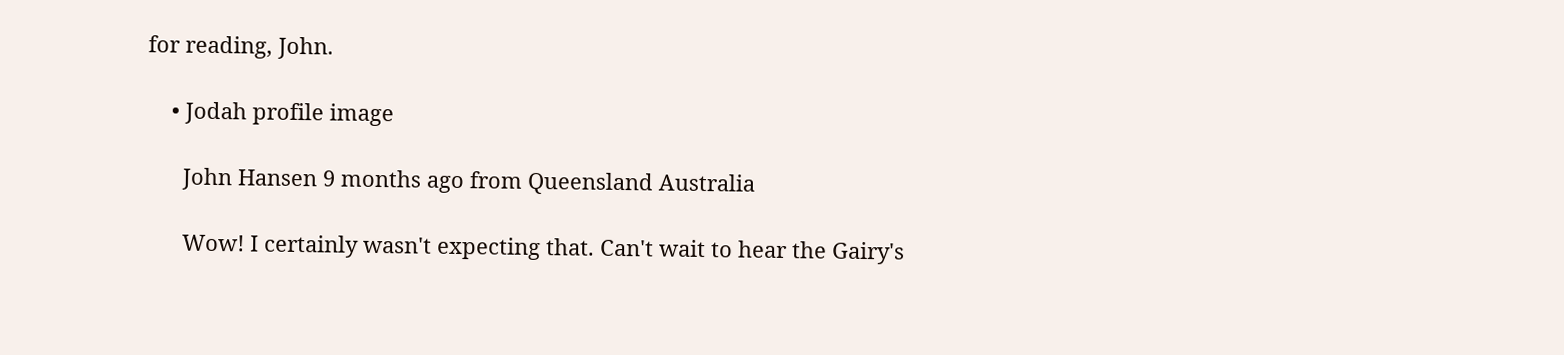for reading, John.

    • Jodah profile image

      John Hansen 9 months ago from Queensland Australia

      Wow! I certainly wasn't expecting that. Can't wait to hear the Gairy's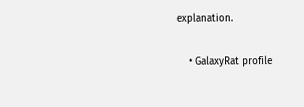explanation.

    • GalaxyRat profile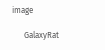image

      GalaxyRat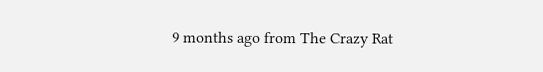9 months ago from The Crazy Rat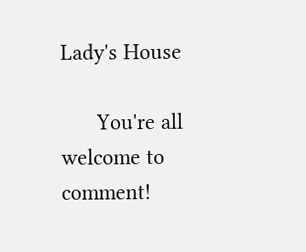Lady's House

      You're all welcome to comment!